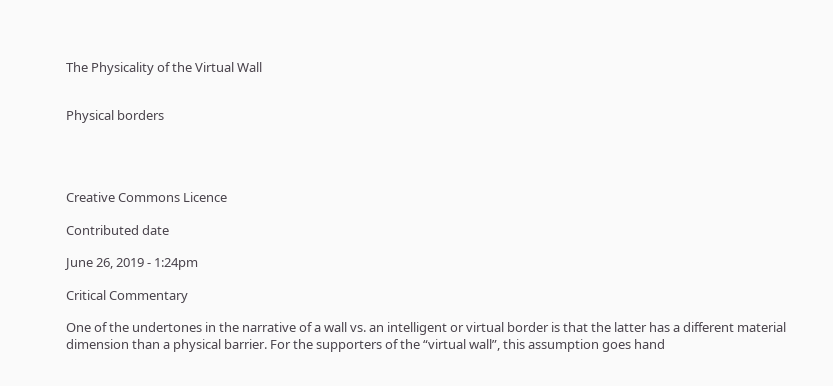The Physicality of the Virtual Wall


Physical borders




Creative Commons Licence

Contributed date

June 26, 2019 - 1:24pm

Critical Commentary

One of the undertones in the narrative of a wall vs. an intelligent or virtual border is that the latter has a different material dimension than a physical barrier. For the supporters of the “virtual wall”, this assumption goes hand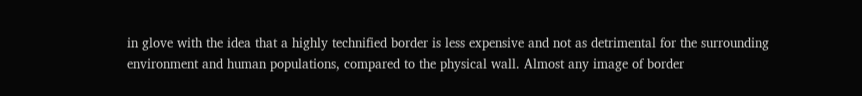in glove with the idea that a highly technified border is less expensive and not as detrimental for the surrounding environment and human populations, compared to the physical wall. Almost any image of border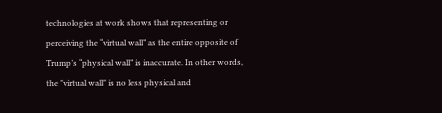technologies at work shows that representing or perceiving the “virtual wall” as the entire opposite of Trump’s “physical wall” is inaccurate. In other words, the "virtual wall" is no less physical and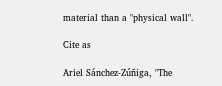material than a "physical wall".

Cite as

Ariel Sánchez-Zúñiga, "The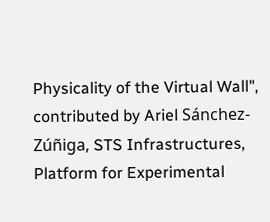Physicality of the Virtual Wall", contributed by Ariel Sánchez-Zúñiga, STS Infrastructures, Platform for Experimental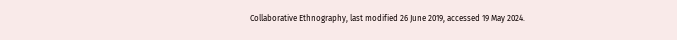Collaborative Ethnography, last modified 26 June 2019, accessed 19 May 2024.